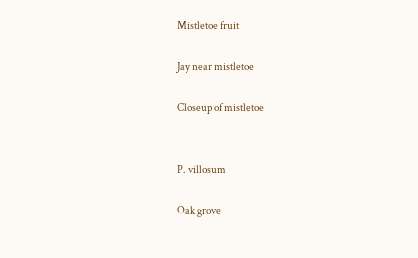Mistletoe fruit

Jay near mistletoe

Closeup of mistletoe


P. villosum

Oak grove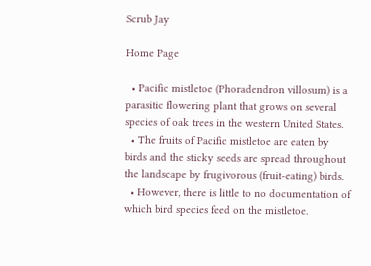Scrub Jay

Home Page

  • Pacific mistletoe (Phoradendron villosum) is a parasitic flowering plant that grows on several species of oak trees in the western United States.
  • The fruits of Pacific mistletoe are eaten by birds and the sticky seeds are spread throughout the landscape by frugivorous (fruit-eating) birds.
  • However, there is little to no documentation of which bird species feed on the mistletoe.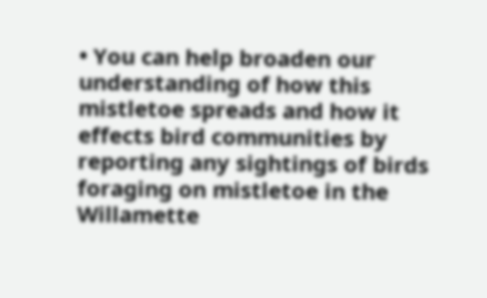• You can help broaden our understanding of how this mistletoe spreads and how it effects bird communities by reporting any sightings of birds foraging on mistletoe in the Willamette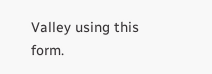Valley using this form.